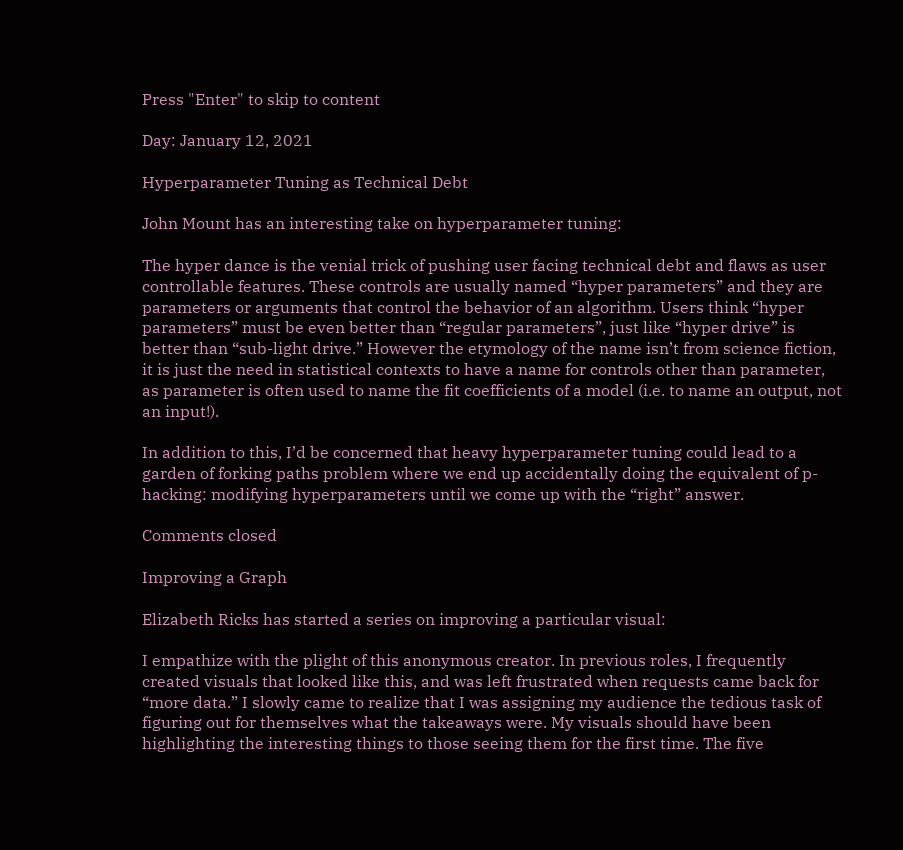Press "Enter" to skip to content

Day: January 12, 2021

Hyperparameter Tuning as Technical Debt

John Mount has an interesting take on hyperparameter tuning:

The hyper dance is the venial trick of pushing user facing technical debt and flaws as user controllable features. These controls are usually named “hyper parameters” and they are parameters or arguments that control the behavior of an algorithm. Users think “hyper parameters” must be even better than “regular parameters”, just like “hyper drive” is better than “sub-light drive.” However the etymology of the name isn’t from science fiction, it is just the need in statistical contexts to have a name for controls other than parameter, as parameter is often used to name the fit coefficients of a model (i.e. to name an output, not an input!).

In addition to this, I’d be concerned that heavy hyperparameter tuning could lead to a garden of forking paths problem where we end up accidentally doing the equivalent of p-hacking: modifying hyperparameters until we come up with the “right” answer.

Comments closed

Improving a Graph

Elizabeth Ricks has started a series on improving a particular visual:

I empathize with the plight of this anonymous creator. In previous roles, I frequently created visuals that looked like this, and was left frustrated when requests came back for “more data.” I slowly came to realize that I was assigning my audience the tedious task of figuring out for themselves what the takeaways were. My visuals should have been highlighting the interesting things to those seeing them for the first time. The five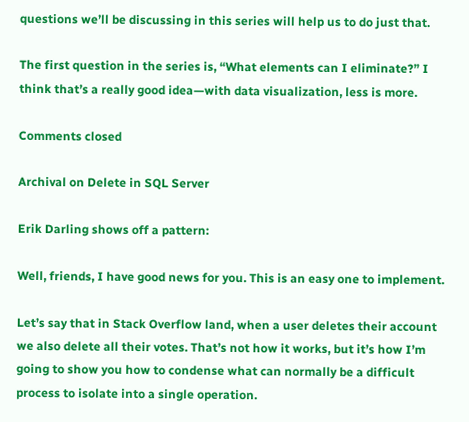questions we’ll be discussing in this series will help us to do just that.

The first question in the series is, “What elements can I eliminate?” I think that’s a really good idea—with data visualization, less is more.

Comments closed

Archival on Delete in SQL Server

Erik Darling shows off a pattern:

Well, friends, I have good news for you. This is an easy one to implement.

Let’s say that in Stack Overflow land, when a user deletes their account we also delete all their votes. That’s not how it works, but it’s how I’m going to show you how to condense what can normally be a difficult process to isolate into a single operation.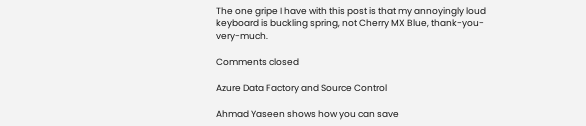The one gripe I have with this post is that my annoyingly loud keyboard is buckling spring, not Cherry MX Blue, thank-you-very-much.

Comments closed

Azure Data Factory and Source Control

Ahmad Yaseen shows how you can save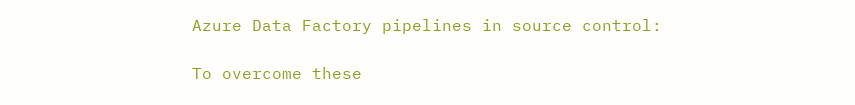Azure Data Factory pipelines in source control:

To overcome these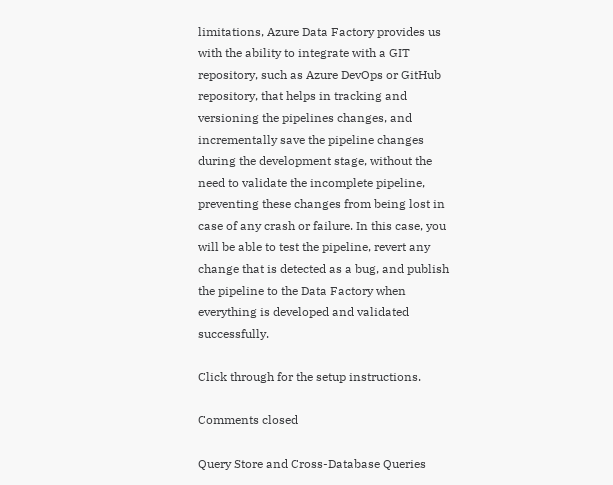limitations, Azure Data Factory provides us with the ability to integrate with a GIT repository, such as Azure DevOps or GitHub repository, that helps in tracking and versioning the pipelines changes, and incrementally save the pipeline changes during the development stage, without the need to validate the incomplete pipeline, preventing these changes from being lost in case of any crash or failure. In this case, you will be able to test the pipeline, revert any change that is detected as a bug, and publish the pipeline to the Data Factory when everything is developed and validated successfully.

Click through for the setup instructions.

Comments closed

Query Store and Cross-Database Queries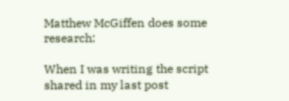Matthew McGiffen does some research:

When I was writing the script shared in my last post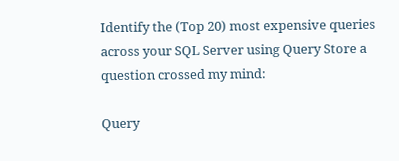Identify the (Top 20) most expensive queries across your SQL Server using Query Store a question crossed my mind:

Query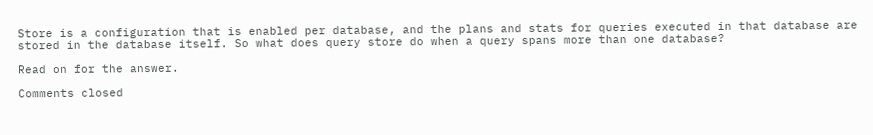Store is a configuration that is enabled per database, and the plans and stats for queries executed in that database are stored in the database itself. So what does query store do when a query spans more than one database?

Read on for the answer.

Comments closed